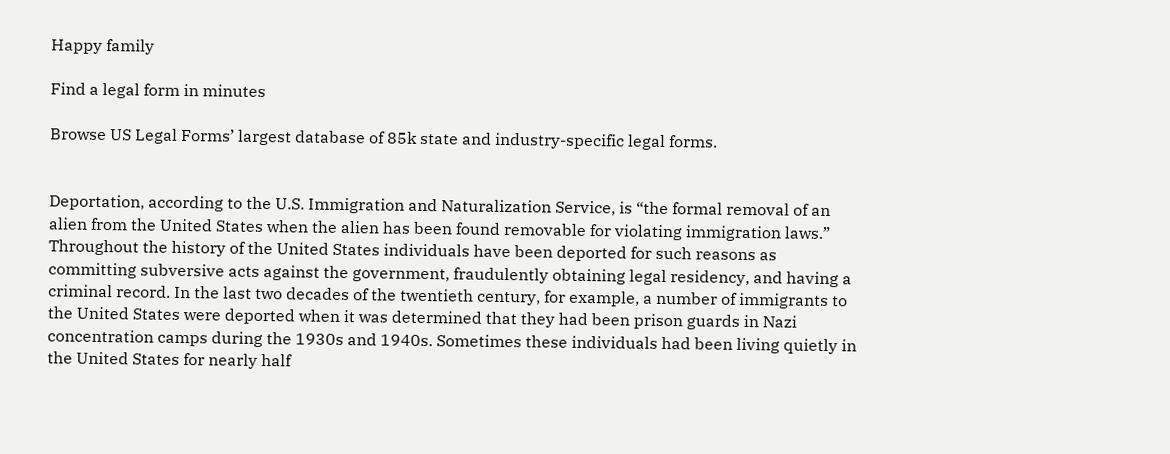Happy family

Find a legal form in minutes

Browse US Legal Forms’ largest database of 85k state and industry-specific legal forms.


Deportation, according to the U.S. Immigration and Naturalization Service, is “the formal removal of an alien from the United States when the alien has been found removable for violating immigration laws.” Throughout the history of the United States individuals have been deported for such reasons as committing subversive acts against the government, fraudulently obtaining legal residency, and having a criminal record. In the last two decades of the twentieth century, for example, a number of immigrants to the United States were deported when it was determined that they had been prison guards in Nazi concentration camps during the 1930s and 1940s. Sometimes these individuals had been living quietly in the United States for nearly half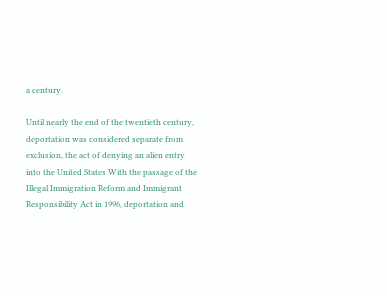a century.

Until nearly the end of the twentieth century, deportation was considered separate from exclusion, the act of denying an alien entry into the United States With the passage of the Illegal Immigration Reform and Immigrant Responsibility Act in 1996, deportation and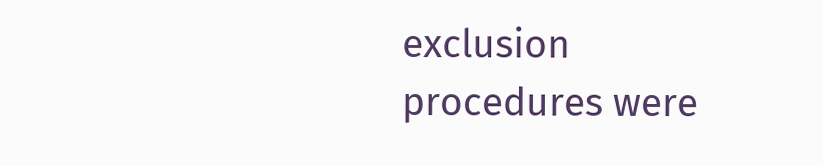exclusion procedures were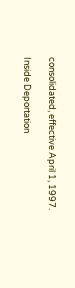consolidated, effective April 1, 1997.

Inside Deportation